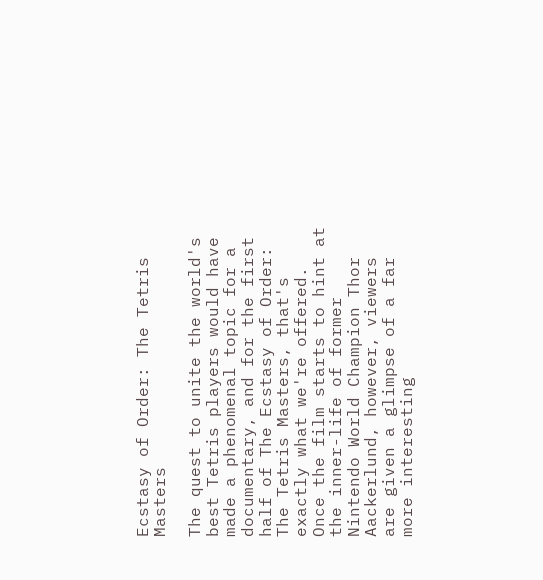Ecstasy of Order: The Tetris Masters

The quest to unite the world's best Tetris players would have made a phenomenal topic for a documentary, and for the first half of The Ecstasy of Order: The Tetris Masters, that's exactly what we're offered. Once the film starts to hint at the inner-life of former Nintendo World Champion Thor Aackerlund, however, viewers are given a glimpse of a far more interesting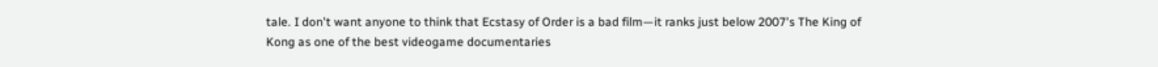tale. I don't want anyone to think that Ecstasy of Order is a bad film—it ranks just below 2007's The King of Kong as one of the best videogame documentaries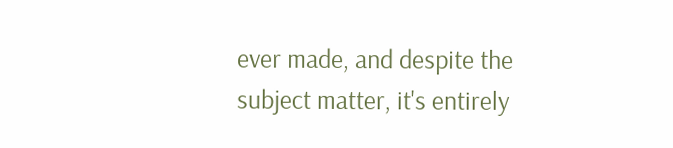ever made, and despite the subject matter, it's entirely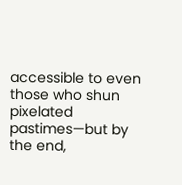accessible to even those who shun pixelated pastimes—but by the end,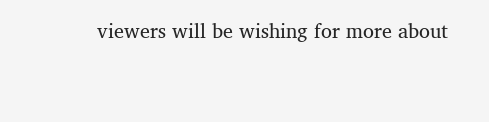viewers will be wishing for more about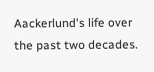Aackerlund's life over the past two decades.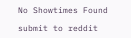No Showtimes Found

submit to reddit